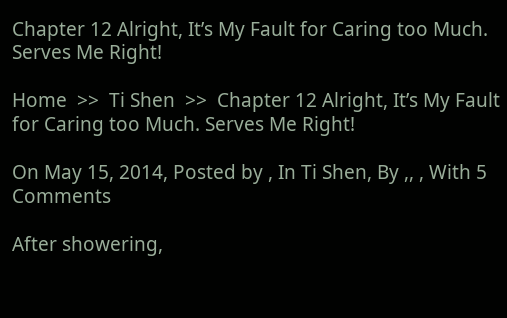Chapter 12 Alright, It’s My Fault for Caring too Much. Serves Me Right!

Home  >>  Ti Shen  >>  Chapter 12 Alright, It’s My Fault for Caring too Much. Serves Me Right!

On May 15, 2014, Posted by , In Ti Shen, By ,, , With 5 Comments

After showering,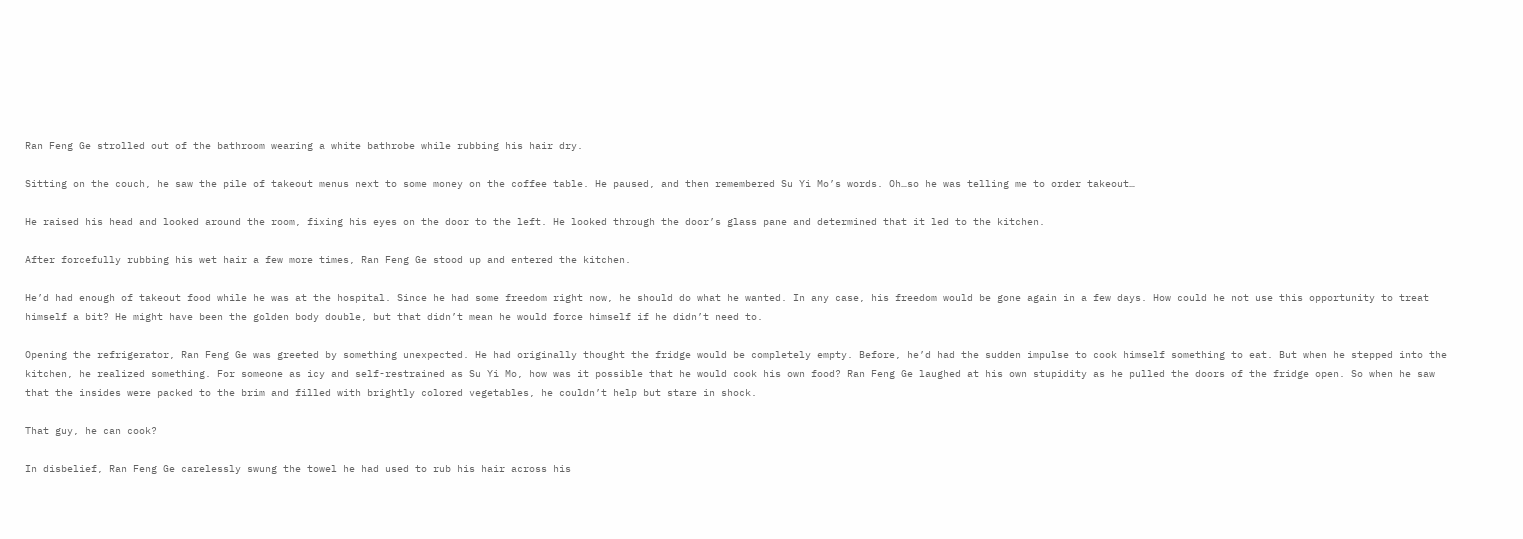Ran Feng Ge strolled out of the bathroom wearing a white bathrobe while rubbing his hair dry.

Sitting on the couch, he saw the pile of takeout menus next to some money on the coffee table. He paused, and then remembered Su Yi Mo’s words. Oh…so he was telling me to order takeout…

He raised his head and looked around the room, fixing his eyes on the door to the left. He looked through the door’s glass pane and determined that it led to the kitchen.

After forcefully rubbing his wet hair a few more times, Ran Feng Ge stood up and entered the kitchen.

He’d had enough of takeout food while he was at the hospital. Since he had some freedom right now, he should do what he wanted. In any case, his freedom would be gone again in a few days. How could he not use this opportunity to treat himself a bit? He might have been the golden body double, but that didn’t mean he would force himself if he didn’t need to.

Opening the refrigerator, Ran Feng Ge was greeted by something unexpected. He had originally thought the fridge would be completely empty. Before, he’d had the sudden impulse to cook himself something to eat. But when he stepped into the kitchen, he realized something. For someone as icy and self-restrained as Su Yi Mo, how was it possible that he would cook his own food? Ran Feng Ge laughed at his own stupidity as he pulled the doors of the fridge open. So when he saw that the insides were packed to the brim and filled with brightly colored vegetables, he couldn’t help but stare in shock.

That guy, he can cook?

In disbelief, Ran Feng Ge carelessly swung the towel he had used to rub his hair across his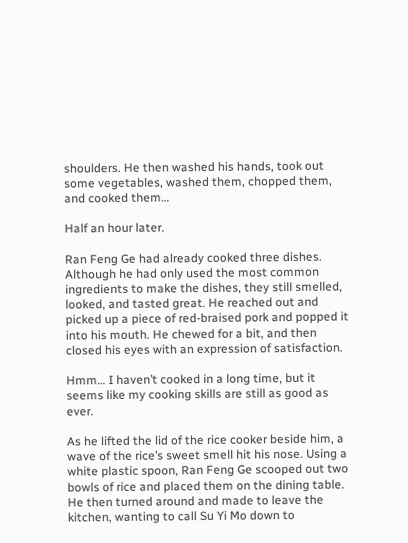shoulders. He then washed his hands, took out some vegetables, washed them, chopped them, and cooked them…

Half an hour later.

Ran Feng Ge had already cooked three dishes. Although he had only used the most common ingredients to make the dishes, they still smelled, looked, and tasted great. He reached out and picked up a piece of red-braised pork and popped it into his mouth. He chewed for a bit, and then closed his eyes with an expression of satisfaction.

Hmm… I haven’t cooked in a long time, but it seems like my cooking skills are still as good as ever.

As he lifted the lid of the rice cooker beside him, a wave of the rice’s sweet smell hit his nose. Using a white plastic spoon, Ran Feng Ge scooped out two bowls of rice and placed them on the dining table.  He then turned around and made to leave the kitchen, wanting to call Su Yi Mo down to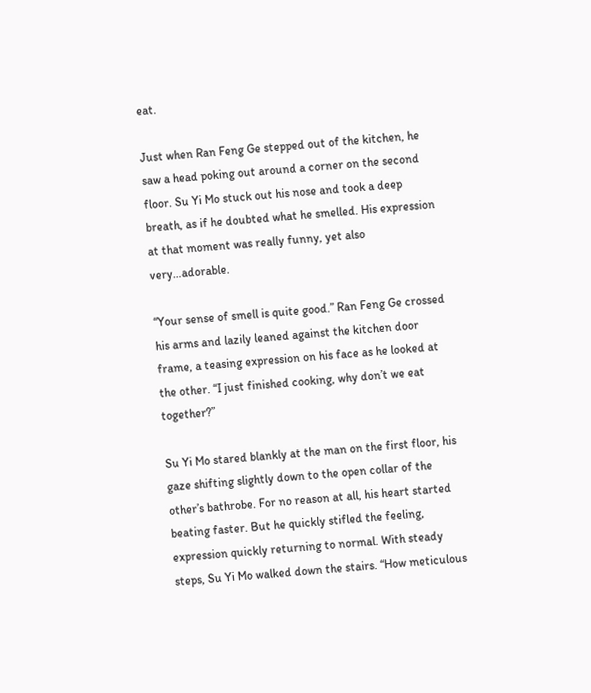eat.

Just when Ran Feng Ge stepped out of the kitchen, he saw a head poking out around a corner on the second floor. Su Yi Mo stuck out his nose and took a deep breath, as if he doubted what he smelled. His expression at that moment was really funny, yet also very…adorable.

“Your sense of smell is quite good.” Ran Feng Ge crossed his arms and lazily leaned against the kitchen door frame, a teasing expression on his face as he looked at the other. “I just finished cooking, why don’t we eat together?”

Su Yi Mo stared blankly at the man on the first floor, his gaze shifting slightly down to the open collar of the other’s bathrobe. For no reason at all, his heart started beating faster. But he quickly stifled the feeling, expression quickly returning to normal. With steady steps, Su Yi Mo walked down the stairs. “How meticulous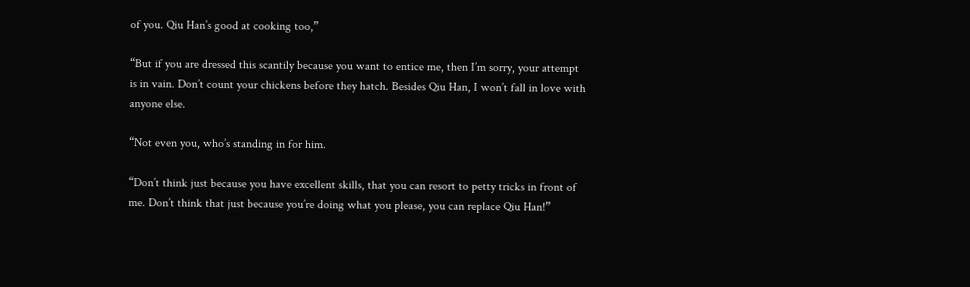of you. Qiu Han’s good at cooking too,”

“But if you are dressed this scantily because you want to entice me, then I’m sorry, your attempt is in vain. Don’t count your chickens before they hatch. Besides Qiu Han, I won’t fall in love with anyone else.

“Not even you, who’s standing in for him.

“Don’t think just because you have excellent skills, that you can resort to petty tricks in front of me. Don’t think that just because you’re doing what you please, you can replace Qiu Han!”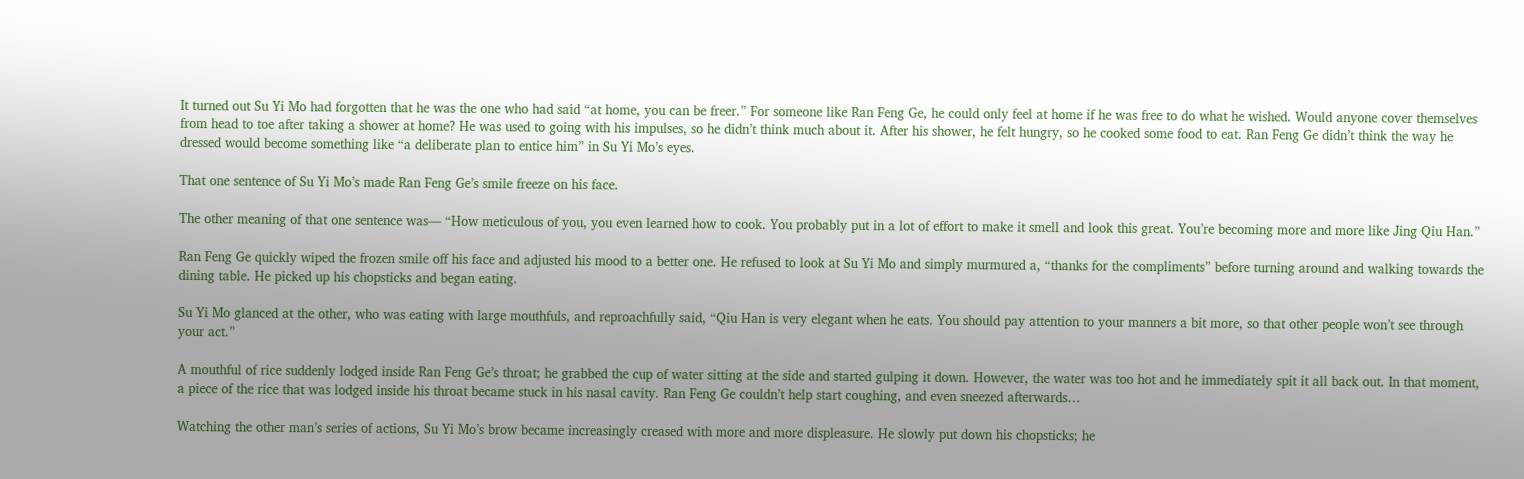It turned out Su Yi Mo had forgotten that he was the one who had said “at home, you can be freer.” For someone like Ran Feng Ge, he could only feel at home if he was free to do what he wished. Would anyone cover themselves from head to toe after taking a shower at home? He was used to going with his impulses, so he didn’t think much about it. After his shower, he felt hungry, so he cooked some food to eat. Ran Feng Ge didn’t think the way he dressed would become something like “a deliberate plan to entice him” in Su Yi Mo’s eyes.

That one sentence of Su Yi Mo’s made Ran Feng Ge’s smile freeze on his face.

The other meaning of that one sentence was— “How meticulous of you, you even learned how to cook. You probably put in a lot of effort to make it smell and look this great. You’re becoming more and more like Jing Qiu Han.”

Ran Feng Ge quickly wiped the frozen smile off his face and adjusted his mood to a better one. He refused to look at Su Yi Mo and simply murmured a, “thanks for the compliments” before turning around and walking towards the dining table. He picked up his chopsticks and began eating.

Su Yi Mo glanced at the other, who was eating with large mouthfuls, and reproachfully said, “Qiu Han is very elegant when he eats. You should pay attention to your manners a bit more, so that other people won’t see through your act.”

A mouthful of rice suddenly lodged inside Ran Feng Ge’s throat; he grabbed the cup of water sitting at the side and started gulping it down. However, the water was too hot and he immediately spit it all back out. In that moment, a piece of the rice that was lodged inside his throat became stuck in his nasal cavity. Ran Feng Ge couldn’t help start coughing, and even sneezed afterwards…

Watching the other man’s series of actions, Su Yi Mo’s brow became increasingly creased with more and more displeasure. He slowly put down his chopsticks; he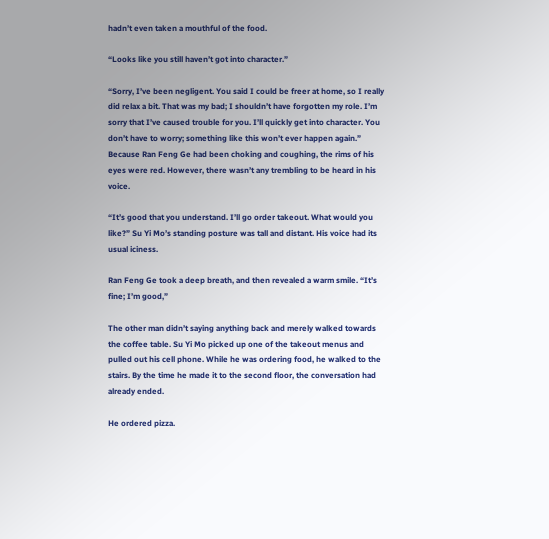hadn’t even taken a mouthful of the food.

“Looks like you still haven’t got into character.”

“Sorry, I’ve been negligent. You said I could be freer at home, so I really did relax a bit. That was my bad; I shouldn’t have forgotten my role. I’m sorry that I’ve caused trouble for you. I’ll quickly get into character. You don’t have to worry; something like this won’t ever happen again.” Because Ran Feng Ge had been choking and coughing, the rims of his eyes were red. However, there wasn’t any trembling to be heard in his voice.

“It’s good that you understand. I’ll go order takeout. What would you like?” Su Yi Mo’s standing posture was tall and distant. His voice had its usual iciness.

Ran Feng Ge took a deep breath, and then revealed a warm smile. “It’s fine; I’m good,”

The other man didn’t saying anything back and merely walked towards the coffee table. Su Yi Mo picked up one of the takeout menus and pulled out his cell phone. While he was ordering food, he walked to the stairs. By the time he made it to the second floor, the conversation had already ended.

He ordered pizza.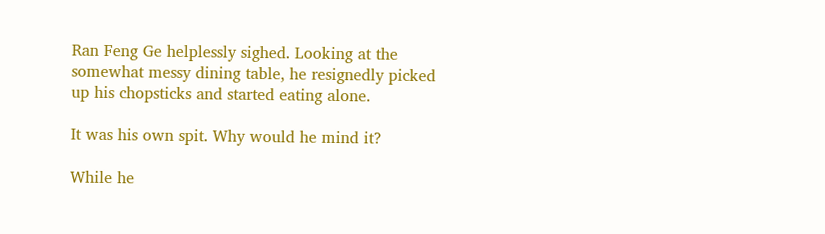Ran Feng Ge helplessly sighed. Looking at the somewhat messy dining table, he resignedly picked up his chopsticks and started eating alone.

It was his own spit. Why would he mind it?

While he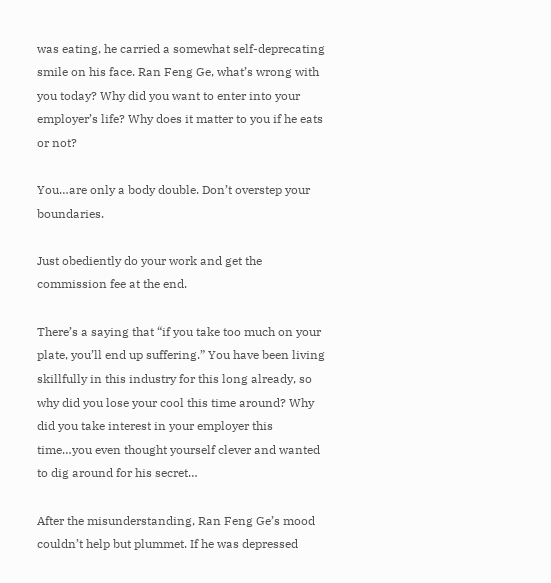was eating, he carried a somewhat self-deprecating smile on his face. Ran Feng Ge, what’s wrong with you today? Why did you want to enter into your employer’s life? Why does it matter to you if he eats or not?

You…are only a body double. Don’t overstep your boundaries.

Just obediently do your work and get the commission fee at the end.

There’s a saying that “if you take too much on your plate, you’ll end up suffering.” You have been living skillfully in this industry for this long already, so why did you lose your cool this time around? Why did you take interest in your employer this time…you even thought yourself clever and wanted to dig around for his secret…

After the misunderstanding, Ran Feng Ge’s mood couldn’t help but plummet. If he was depressed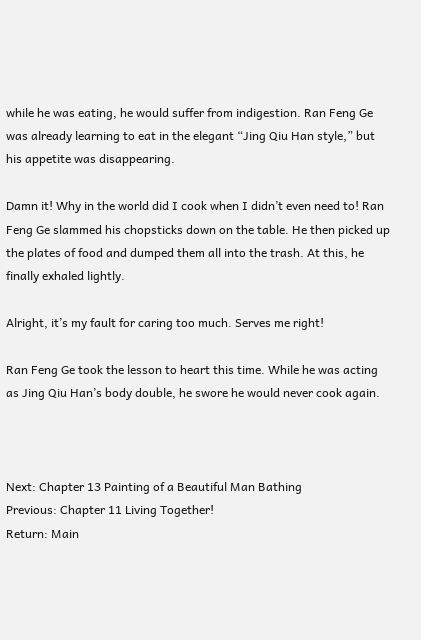while he was eating, he would suffer from indigestion. Ran Feng Ge was already learning to eat in the elegant “Jing Qiu Han style,” but his appetite was disappearing.

Damn it! Why in the world did I cook when I didn’t even need to! Ran Feng Ge slammed his chopsticks down on the table. He then picked up the plates of food and dumped them all into the trash. At this, he finally exhaled lightly.

Alright, it’s my fault for caring too much. Serves me right!

Ran Feng Ge took the lesson to heart this time. While he was acting as Jing Qiu Han’s body double, he swore he would never cook again.



Next: Chapter 13 Painting of a Beautiful Man Bathing
Previous: Chapter 11 Living Together!
Return: Main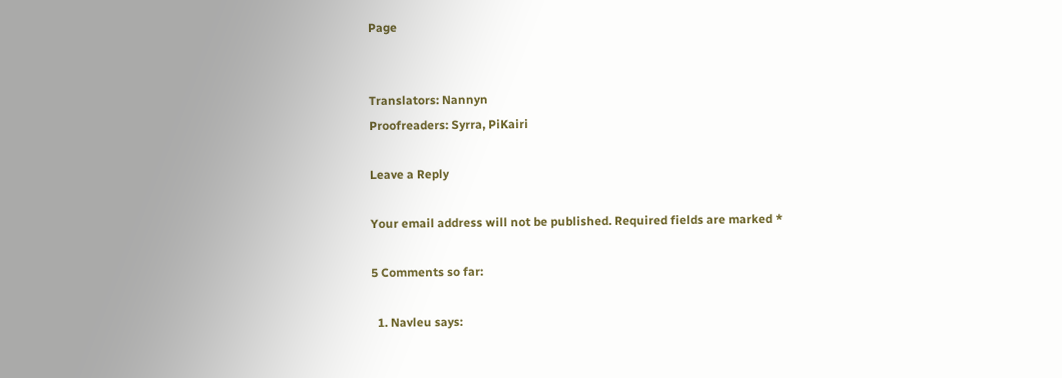Page


Translators: Nannyn
Proofreaders: Syrra, PiKairi

Leave a Reply

Your email address will not be published. Required fields are marked *

5 Comments so far:

  1. Navleu says: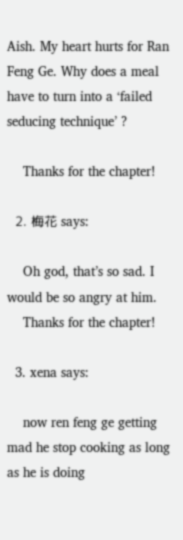Aish. My heart hurts for Ran Feng Ge. Why does a meal have to turn into a ‘failed seducing technique’ ?

    Thanks for the chapter!

  2. 梅花 says:

    Oh god, that’s so sad. I would be so angry at him.
    Thanks for the chapter!

  3. xena says:

    now ren feng ge getting mad he stop cooking as long as he is doing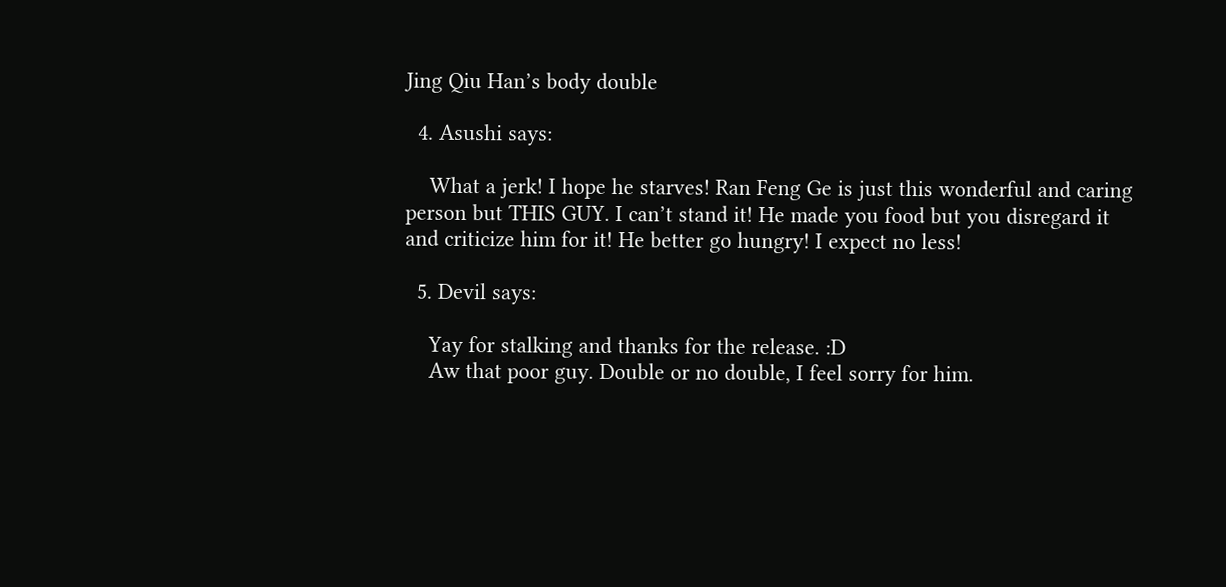Jing Qiu Han’s body double

  4. Asushi says:

    What a jerk! I hope he starves! Ran Feng Ge is just this wonderful and caring person but THIS GUY. I can’t stand it! He made you food but you disregard it and criticize him for it! He better go hungry! I expect no less!

  5. Devil says:

    Yay for stalking and thanks for the release. :D
    Aw that poor guy. Double or no double, I feel sorry for him.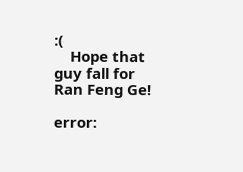:(
    Hope that guy fall for Ran Feng Ge!

error: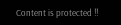Content is protected !!